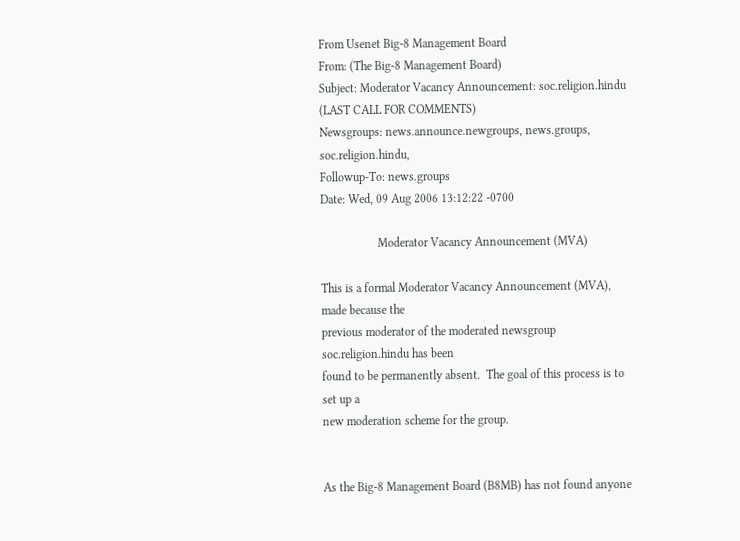From Usenet Big-8 Management Board
From: (The Big-8 Management Board)
Subject: Moderator Vacancy Announcement: soc.religion.hindu (LAST CALL FOR COMMENTS)
Newsgroups: news.announce.newgroups, news.groups, soc.religion.hindu,
Followup-To: news.groups
Date: Wed, 09 Aug 2006 13:12:22 -0700

                   Moderator Vacancy Announcement (MVA)

This is a formal Moderator Vacancy Announcement (MVA), made because the
previous moderator of the moderated newsgroup soc.religion.hindu has been
found to be permanently absent.  The goal of this process is to set up a
new moderation scheme for the group.


As the Big-8 Management Board (B8MB) has not found anyone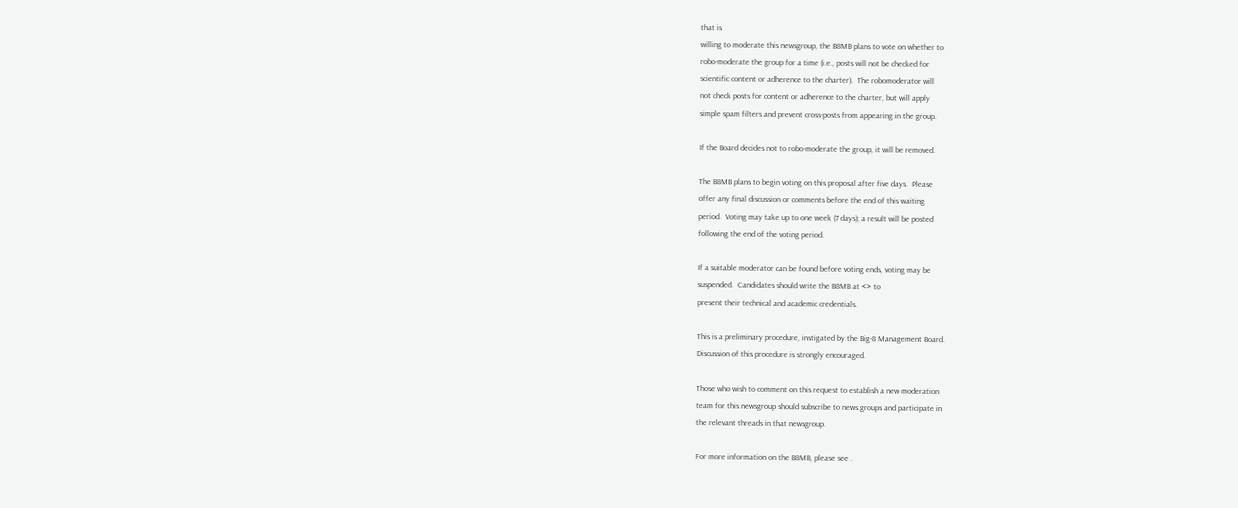that is
willing to moderate this newsgroup, the B8MB plans to vote on whether to
robo-moderate the group for a time (i.e., posts will not be checked for
scientific content or adherence to the charter).  The robomoderator will
not check posts for content or adherence to the charter, but will apply
simple spam filters and prevent cross-posts from appearing in the group.

If the Board decides not to robo-moderate the group, it will be removed.

The B8MB plans to begin voting on this proposal after five days.  Please
offer any final discussion or comments before the end of this waiting
period.  Voting may take up to one week (7 days); a result will be posted
following the end of the voting period.

If a suitable moderator can be found before voting ends, voting may be
suspended.  Candidates should write the B8MB at <> to
present their technical and academic credentials.

This is a preliminary procedure, instigated by the Big-8 Management Board.
Discussion of this procedure is strongly encouraged.

Those who wish to comment on this request to establish a new moderation
team for this newsgroup should subscribe to news.groups and participate in
the relevant threads in that newsgroup.

For more information on the B8MB, please see .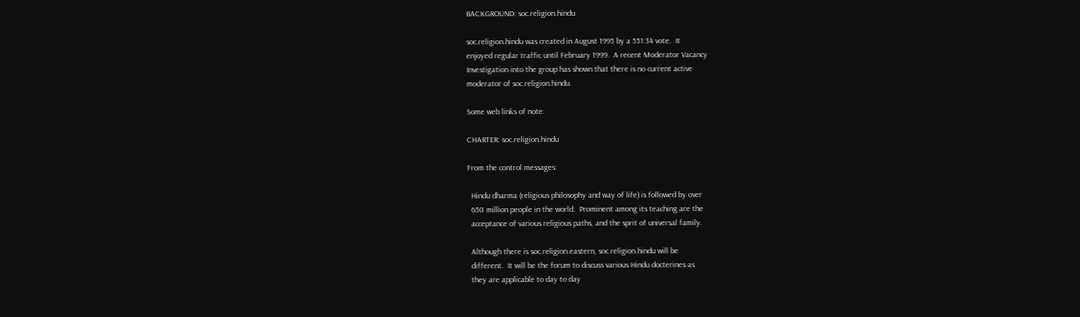BACKGROUND: soc.religion.hindu

soc.religion.hindu was created in August 1995 by a 551:34 vote.  It
enjoyed regular traffic until February 1999.  A recent Moderator Vacancy
Investigation into the group has shown that there is no current active
moderator of soc.religion.hindu.

Some web links of note:

CHARTER: soc.religion.hindu

From the control messages:

  Hindu dharma (religious philosophy and way of life) is followed by over
  650 million people in the world.  Prominent among its teaching are the
  acceptance of various religious paths, and the sprit of universal family.

  Although there is soc.religion.eastern, soc.religion.hindu will be
  different.  It will be the forum to discuss various Hindu docterines as
  they are applicable to day to day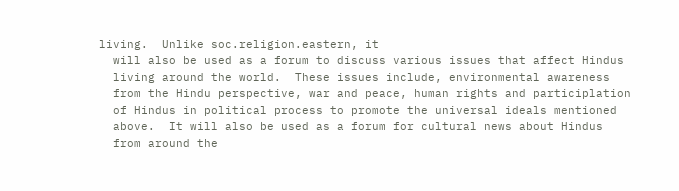living.  Unlike soc.religion.eastern, it
  will also be used as a forum to discuss various issues that affect Hindus
  living around the world.  These issues include, environmental awareness
  from the Hindu perspective, war and peace, human rights and participlation
  of Hindus in political process to promote the universal ideals mentioned
  above.  It will also be used as a forum for cultural news about Hindus
  from around the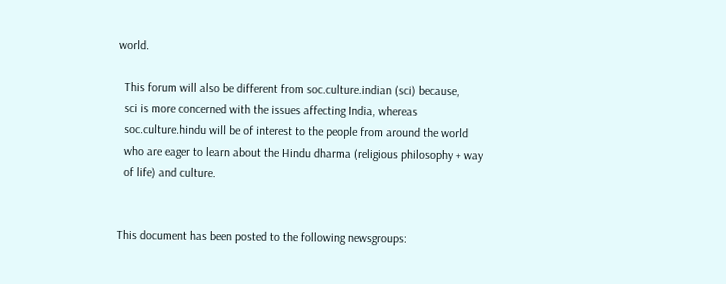world.

  This forum will also be different from soc.culture.indian (sci) because,
  sci is more concerned with the issues affecting India, whereas
  soc.culture.hindu will be of interest to the people from around the world
  who are eager to learn about the Hindu dharma (religious philosophy + way
  of life) and culture.


This document has been posted to the following newsgroups: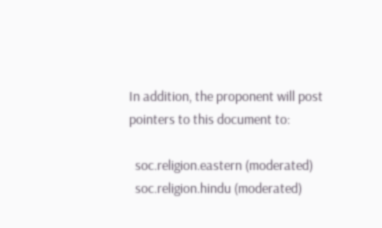In addition, the proponent will post pointers to this document to:

  soc.religion.eastern (moderated)
  soc.religion.hindu (moderated)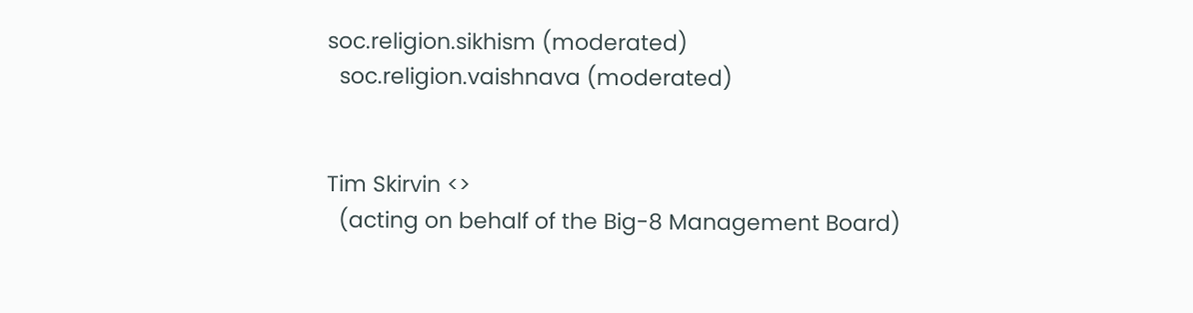soc.religion.sikhism (moderated)
  soc.religion.vaishnava (moderated)


Tim Skirvin <>
  (acting on behalf of the Big-8 Management Board)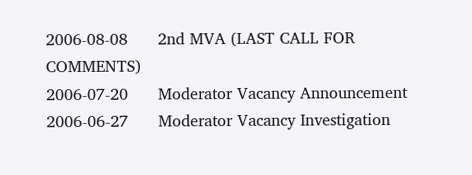2006-08-08      2nd MVA (LAST CALL FOR COMMENTS)
2006-07-20      Moderator Vacancy Announcement
2006-06-27      Moderator Vacancy Investigation